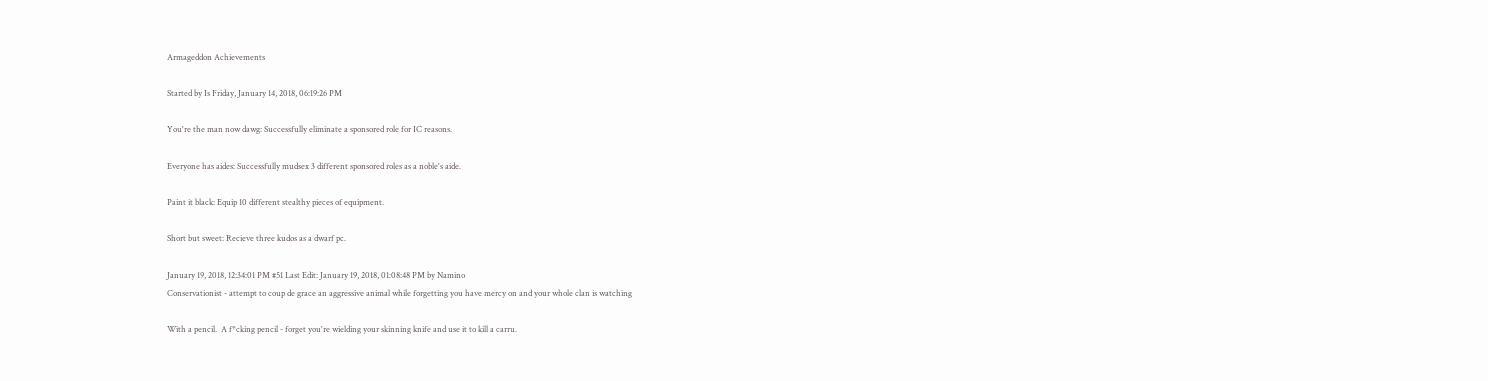Armageddon Achievements

Started by Is Friday, January 14, 2018, 06:19:26 PM

You're the man now dawg: Successfully eliminate a sponsored role for IC reasons.

Everyone has aides: Successfully mudsex 3 different sponsored roles as a noble's aide.

Paint it black: Equip 10 different stealthy pieces of equipment.

Short but sweet: Recieve three kudos as a dwarf pc.

January 19, 2018, 12:34:01 PM #51 Last Edit: January 19, 2018, 01:08:48 PM by Namino
Conservationist - attempt to coup de grace an aggressive animal while forgetting you have mercy on and your whole clan is watching

With a pencil.  A f*cking pencil - forget you're wielding your skinning knife and use it to kill a carru.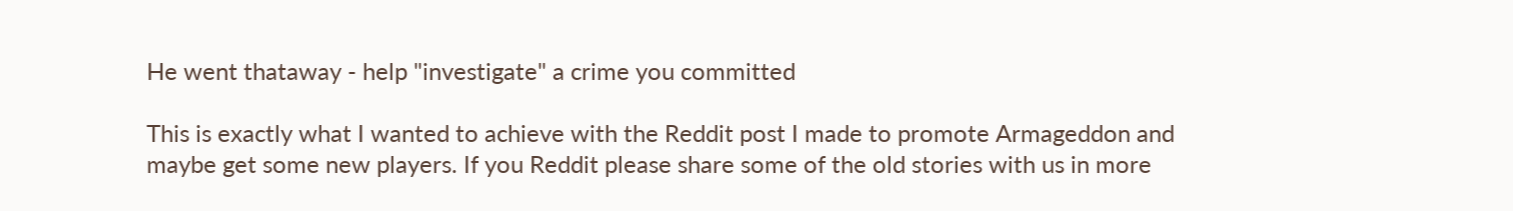He went thataway - help "investigate" a crime you committed

This is exactly what I wanted to achieve with the Reddit post I made to promote Armageddon and maybe get some new players. If you Reddit please share some of the old stories with us in more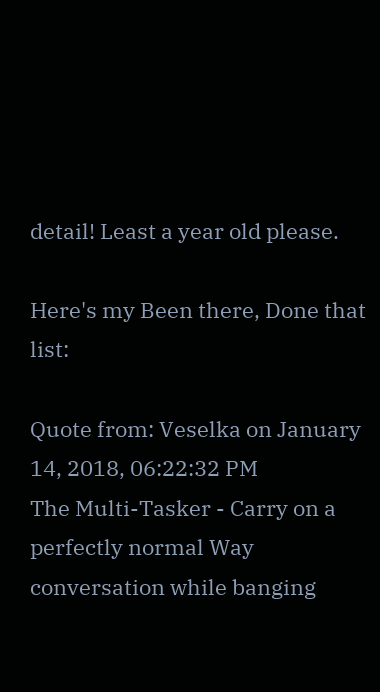detail! Least a year old please.

Here's my Been there, Done that list:

Quote from: Veselka on January 14, 2018, 06:22:32 PM
The Multi-Tasker - Carry on a perfectly normal Way conversation while banging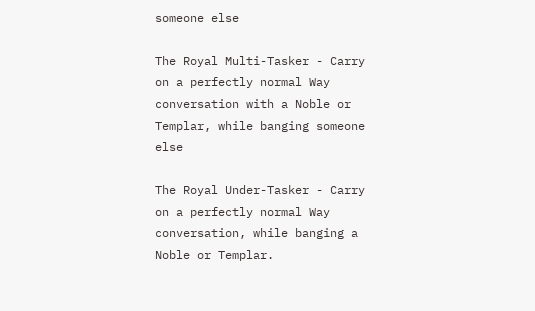someone else

The Royal Multi-Tasker - Carry on a perfectly normal Way conversation with a Noble or Templar, while banging someone else

The Royal Under-Tasker - Carry on a perfectly normal Way conversation, while banging a Noble or Templar.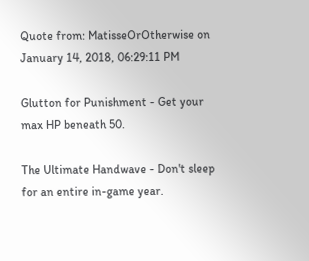Quote from: MatisseOrOtherwise on January 14, 2018, 06:29:11 PM

Glutton for Punishment - Get your max HP beneath 50.

The Ultimate Handwave - Don't sleep for an entire in-game year.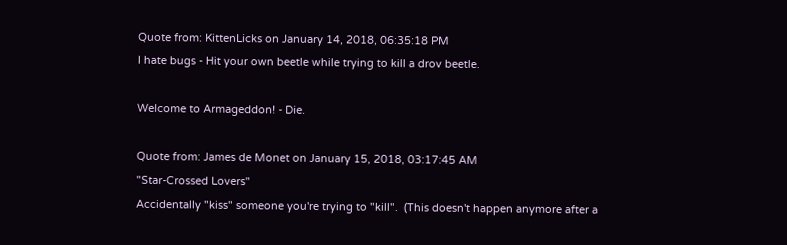Quote from: KittenLicks on January 14, 2018, 06:35:18 PM
I hate bugs - Hit your own beetle while trying to kill a drov beetle.

Welcome to Armageddon! - Die.

Quote from: James de Monet on January 15, 2018, 03:17:45 AM
"Star-Crossed Lovers"
Accidentally "kiss" someone you're trying to "kill".  (This doesn't happen anymore after a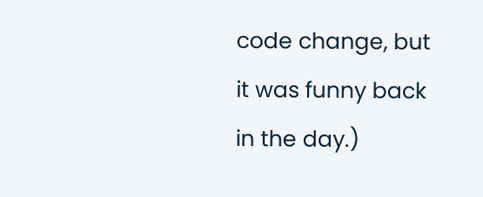code change, but it was funny back in the day.)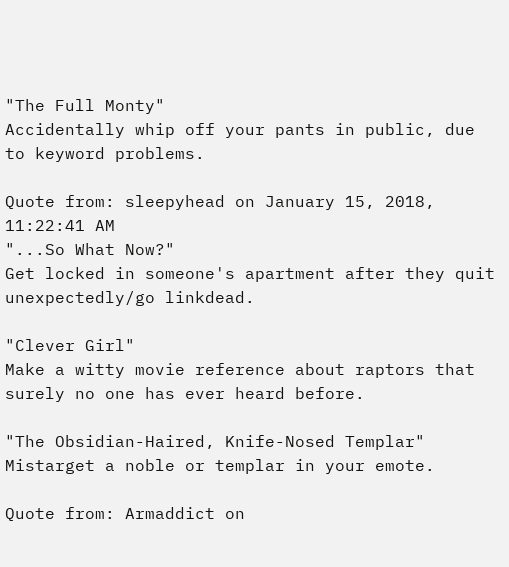"The Full Monty"
Accidentally whip off your pants in public, due to keyword problems.

Quote from: sleepyhead on January 15, 2018, 11:22:41 AM
"...So What Now?"
Get locked in someone's apartment after they quit unexpectedly/go linkdead.

"Clever Girl"
Make a witty movie reference about raptors that surely no one has ever heard before.

"The Obsidian-Haired, Knife-Nosed Templar"
Mistarget a noble or templar in your emote.

Quote from: Armaddict on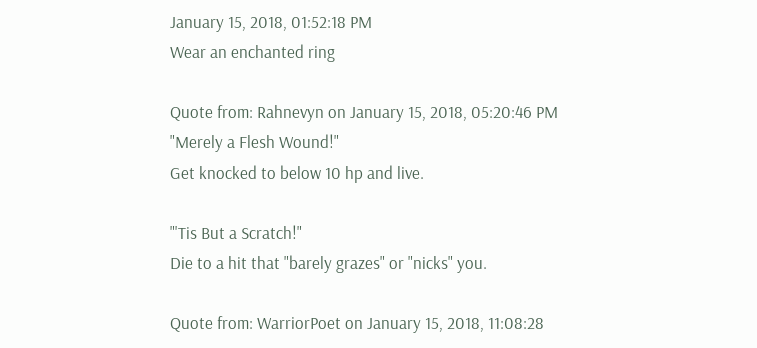January 15, 2018, 01:52:18 PM
Wear an enchanted ring

Quote from: Rahnevyn on January 15, 2018, 05:20:46 PM
"Merely a Flesh Wound!"
Get knocked to below 10 hp and live.

"'Tis But a Scratch!"
Die to a hit that "barely grazes" or "nicks" you.

Quote from: WarriorPoet on January 15, 2018, 11:08:28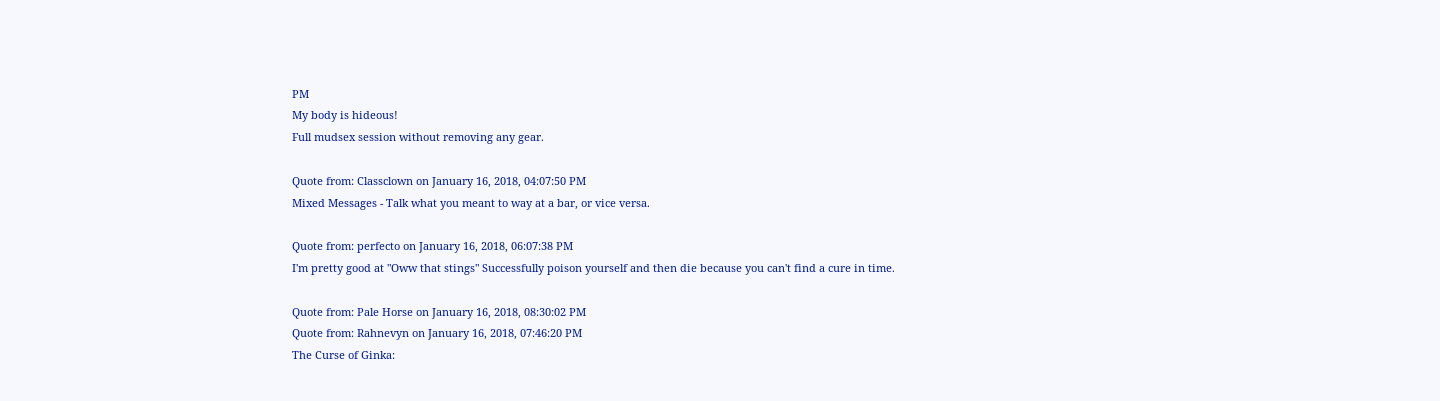PM
My body is hideous!
Full mudsex session without removing any gear.

Quote from: Classclown on January 16, 2018, 04:07:50 PM
Mixed Messages - Talk what you meant to way at a bar, or vice versa.

Quote from: perfecto on January 16, 2018, 06:07:38 PM
I'm pretty good at "Oww that stings" Successfully poison yourself and then die because you can't find a cure in time.

Quote from: Pale Horse on January 16, 2018, 08:30:02 PM
Quote from: Rahnevyn on January 16, 2018, 07:46:20 PM
The Curse of Ginka: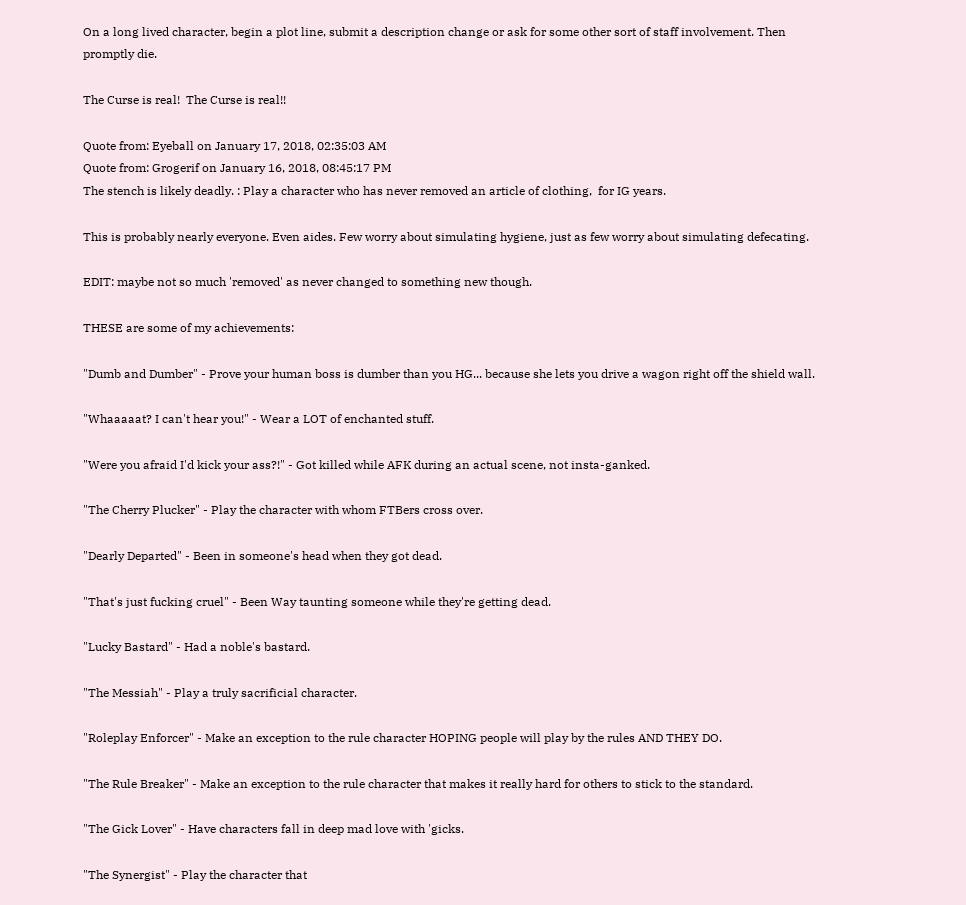On a long lived character, begin a plot line, submit a description change or ask for some other sort of staff involvement. Then promptly die.

The Curse is real!  The Curse is real!!

Quote from: Eyeball on January 17, 2018, 02:35:03 AM
Quote from: Grogerif on January 16, 2018, 08:45:17 PM
The stench is likely deadly. : Play a character who has never removed an article of clothing,  for IG years.

This is probably nearly everyone. Even aides. Few worry about simulating hygiene, just as few worry about simulating defecating.

EDIT: maybe not so much 'removed' as never changed to something new though.

THESE are some of my achievements:

"Dumb and Dumber" - Prove your human boss is dumber than you HG... because she lets you drive a wagon right off the shield wall.

"Whaaaaat? I can't hear you!" - Wear a LOT of enchanted stuff.

"Were you afraid I'd kick your ass?!" - Got killed while AFK during an actual scene, not insta-ganked.

"The Cherry Plucker" - Play the character with whom FTBers cross over.

"Dearly Departed" - Been in someone's head when they got dead.

"That's just fucking cruel" - Been Way taunting someone while they're getting dead.

"Lucky Bastard" - Had a noble's bastard.

"The Messiah" - Play a truly sacrificial character.

"Roleplay Enforcer" - Make an exception to the rule character HOPING people will play by the rules AND THEY DO.

"The Rule Breaker" - Make an exception to the rule character that makes it really hard for others to stick to the standard.

"The Gick Lover" - Have characters fall in deep mad love with 'gicks.

"The Synergist" - Play the character that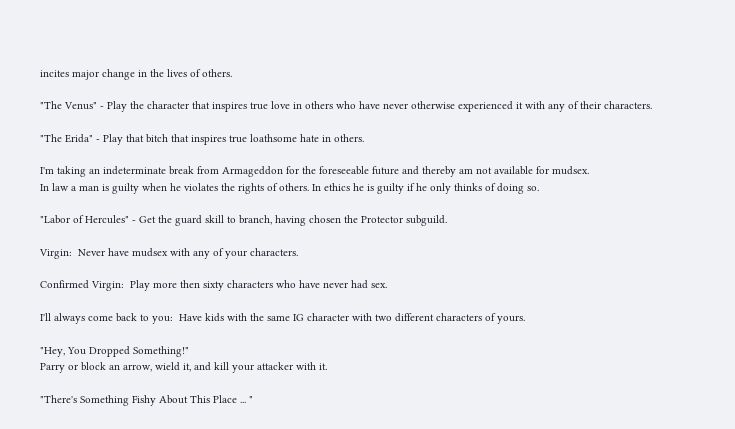incites major change in the lives of others.

"The Venus" - Play the character that inspires true love in others who have never otherwise experienced it with any of their characters.

"The Erida" - Play that bitch that inspires true loathsome hate in others.

I'm taking an indeterminate break from Armageddon for the foreseeable future and thereby am not available for mudsex.
In law a man is guilty when he violates the rights of others. In ethics he is guilty if he only thinks of doing so.

"Labor of Hercules" - Get the guard skill to branch, having chosen the Protector subguild.

Virgin:  Never have mudsex with any of your characters.

Confirmed Virgin:  Play more then sixty characters who have never had sex.

I'll always come back to you:  Have kids with the same IG character with two different characters of yours.

"Hey, You Dropped Something!"
Parry or block an arrow, wield it, and kill your attacker with it.

"There's Something Fishy About This Place ... "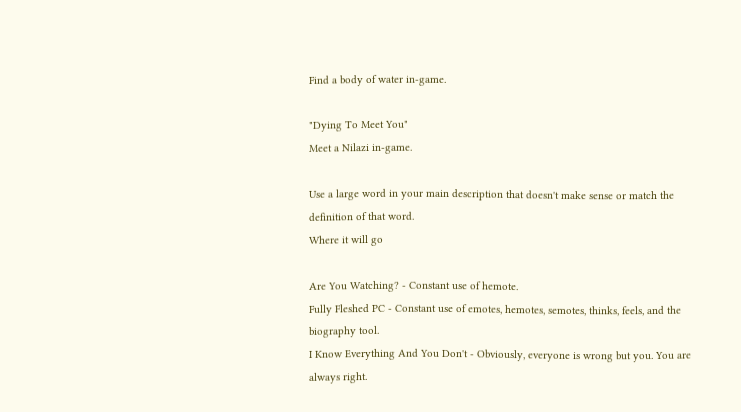Find a body of water in-game.

"Dying To Meet You"
Meet a Nilazi in-game.

Use a large word in your main description that doesn't make sense or match the definition of that word.
Where it will go

Are You Watching? - Constant use of hemote.
Fully Fleshed PC - Constant use of emotes, hemotes, semotes, thinks, feels, and the biography tool.
I Know Everything And You Don't - Obviously, everyone is wrong but you. You are always right.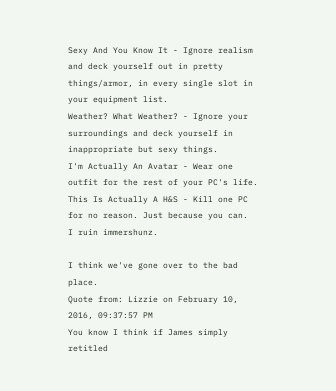Sexy And You Know It - Ignore realism and deck yourself out in pretty things/armor, in every single slot in your equipment list.
Weather? What Weather? - Ignore your surroundings and deck yourself in inappropriate but sexy things.
I'm Actually An Avatar - Wear one outfit for the rest of your PC's life.
This Is Actually A H&S - Kill one PC for no reason. Just because you can.
I ruin immershunz.

I think we've gone over to the bad place.
Quote from: Lizzie on February 10, 2016, 09:37:57 PM
You know I think if James simply retitled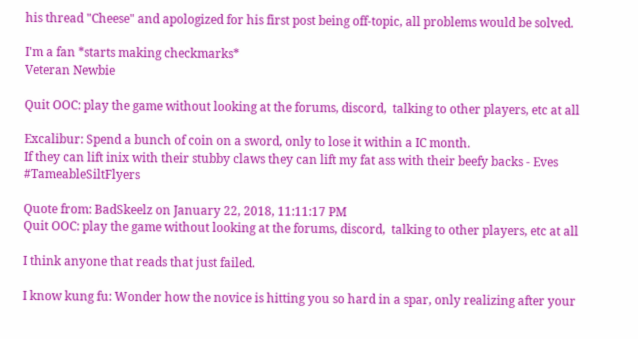his thread "Cheese" and apologized for his first post being off-topic, all problems would be solved.

I'm a fan *starts making checkmarks*
Veteran Newbie

Quit OOC: play the game without looking at the forums, discord,  talking to other players, etc at all

Excalibur: Spend a bunch of coin on a sword, only to lose it within a IC month.
If they can lift inix with their stubby claws they can lift my fat ass with their beefy backs - Eves #TameableSiltFlyers

Quote from: BadSkeelz on January 22, 2018, 11:11:17 PM
Quit OOC: play the game without looking at the forums, discord,  talking to other players, etc at all

I think anyone that reads that just failed.

I know kung fu: Wonder how the novice is hitting you so hard in a spar, only realizing after your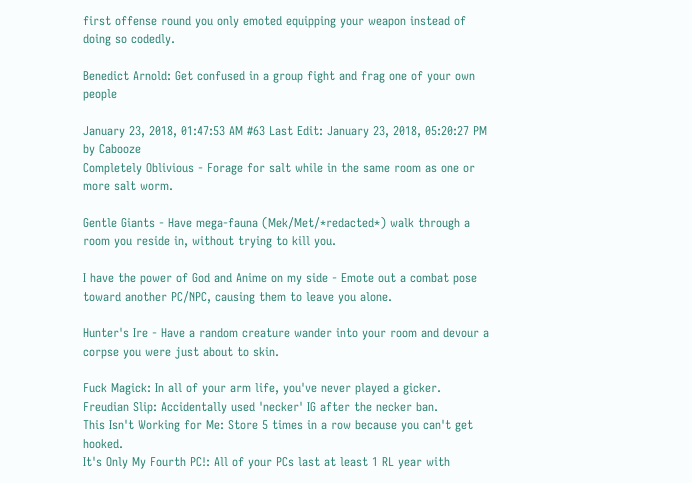first offense round you only emoted equipping your weapon instead of doing so codedly.

Benedict Arnold: Get confused in a group fight and frag one of your own people

January 23, 2018, 01:47:53 AM #63 Last Edit: January 23, 2018, 05:20:27 PM by Cabooze
Completely Oblivious - Forage for salt while in the same room as one or more salt worm.

Gentle Giants - Have mega-fauna (Mek/Met/*redacted*) walk through a room you reside in, without trying to kill you.

I have the power of God and Anime on my side - Emote out a combat pose toward another PC/NPC, causing them to leave you alone.

Hunter's Ire - Have a random creature wander into your room and devour a corpse you were just about to skin.

Fuck Magick: In all of your arm life, you've never played a gicker.
Freudian Slip: Accidentally used 'necker' IG after the necker ban.
This Isn't Working for Me: Store 5 times in a row because you can't get hooked.
It's Only My Fourth PC!: All of your PCs last at least 1 RL year with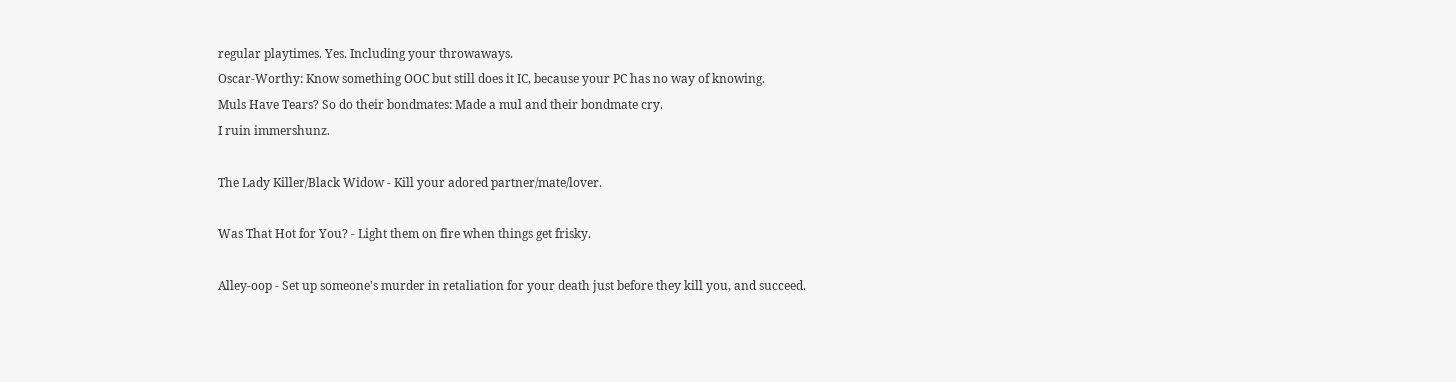regular playtimes. Yes. Including your throwaways.
Oscar-Worthy: Know something OOC but still does it IC, because your PC has no way of knowing.
Muls Have Tears? So do their bondmates: Made a mul and their bondmate cry.
I ruin immershunz.

The Lady Killer/Black Widow - Kill your adored partner/mate/lover.

Was That Hot for You? - Light them on fire when things get frisky.

Alley-oop - Set up someone's murder in retaliation for your death just before they kill you, and succeed.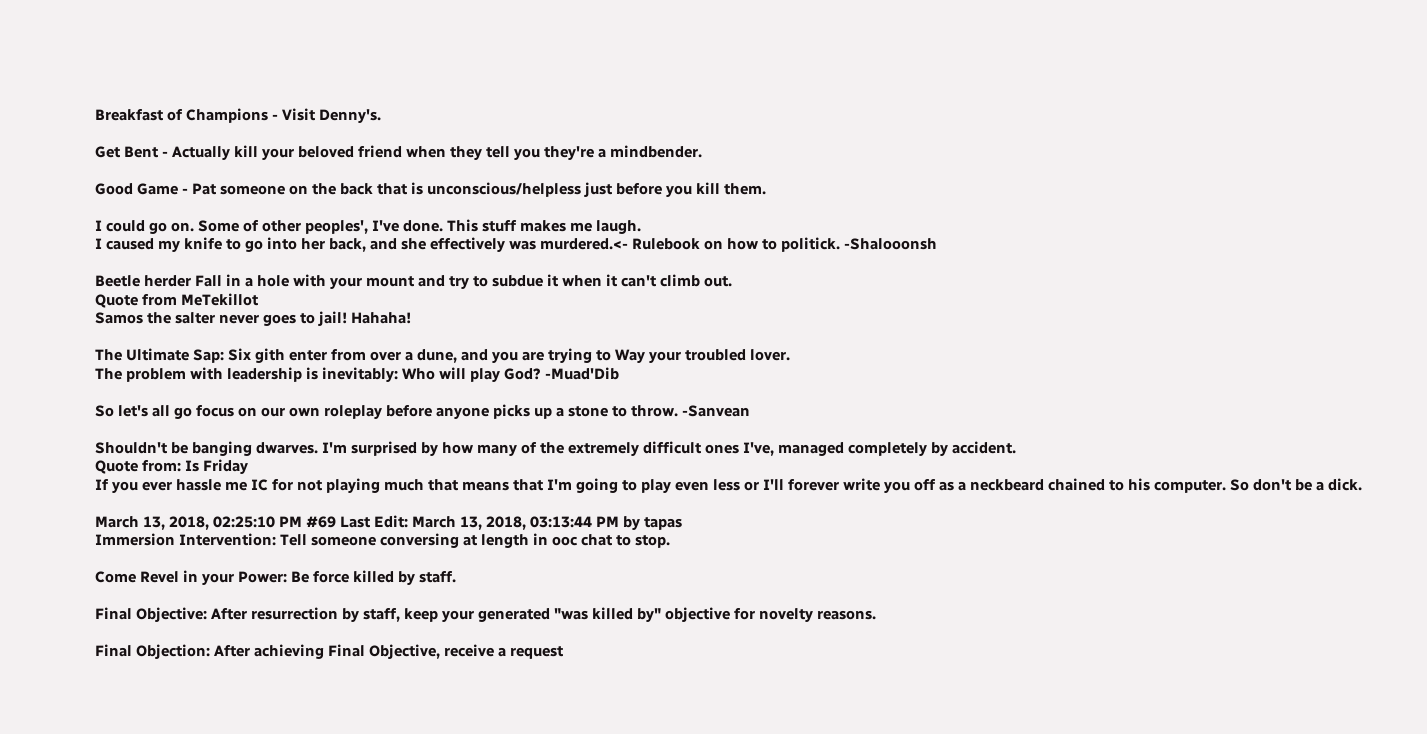Breakfast of Champions - Visit Denny's.

Get Bent - Actually kill your beloved friend when they tell you they're a mindbender.

Good Game - Pat someone on the back that is unconscious/helpless just before you kill them.

I could go on. Some of other peoples', I've done. This stuff makes me laugh.
I caused my knife to go into her back, and she effectively was murdered.<- Rulebook on how to politick. -Shalooonsh

Beetle herder Fall in a hole with your mount and try to subdue it when it can't climb out.
Quote from MeTekillot
Samos the salter never goes to jail! Hahaha!

The Ultimate Sap: Six gith enter from over a dune, and you are trying to Way your troubled lover.
The problem with leadership is inevitably: Who will play God? -Muad'Dib

So let's all go focus on our own roleplay before anyone picks up a stone to throw. -Sanvean

Shouldn't be banging dwarves. I'm surprised by how many of the extremely difficult ones I've, managed completely by accident.
Quote from: Is Friday
If you ever hassle me IC for not playing much that means that I'm going to play even less or I'll forever write you off as a neckbeard chained to his computer. So don't be a dick.

March 13, 2018, 02:25:10 PM #69 Last Edit: March 13, 2018, 03:13:44 PM by tapas
Immersion Intervention: Tell someone conversing at length in ooc chat to stop.

Come Revel in your Power: Be force killed by staff.

Final Objective: After resurrection by staff, keep your generated "was killed by" objective for novelty reasons.

Final Objection: After achieving Final Objective, receive a request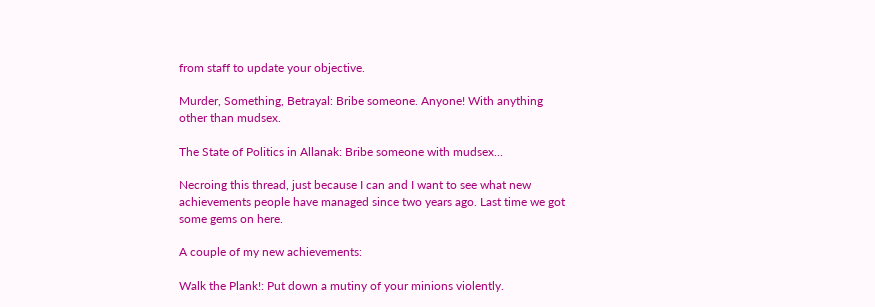from staff to update your objective.

Murder, Something, Betrayal: Bribe someone. Anyone! With anything other than mudsex.

The State of Politics in Allanak: Bribe someone with mudsex...

Necroing this thread, just because I can and I want to see what new achievements people have managed since two years ago. Last time we got some gems on here.

A couple of my new achievements:

Walk the Plank!: Put down a mutiny of your minions violently.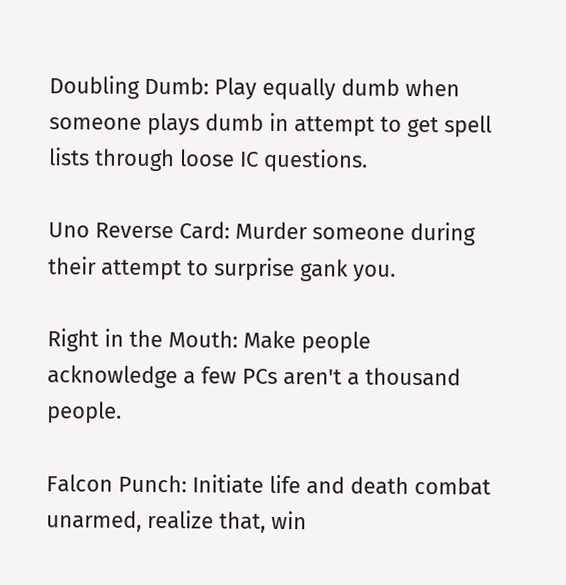Doubling Dumb: Play equally dumb when someone plays dumb in attempt to get spell lists through loose IC questions.

Uno Reverse Card: Murder someone during their attempt to surprise gank you.

Right in the Mouth: Make people acknowledge a few PCs aren't a thousand people.

Falcon Punch: Initiate life and death combat unarmed, realize that, win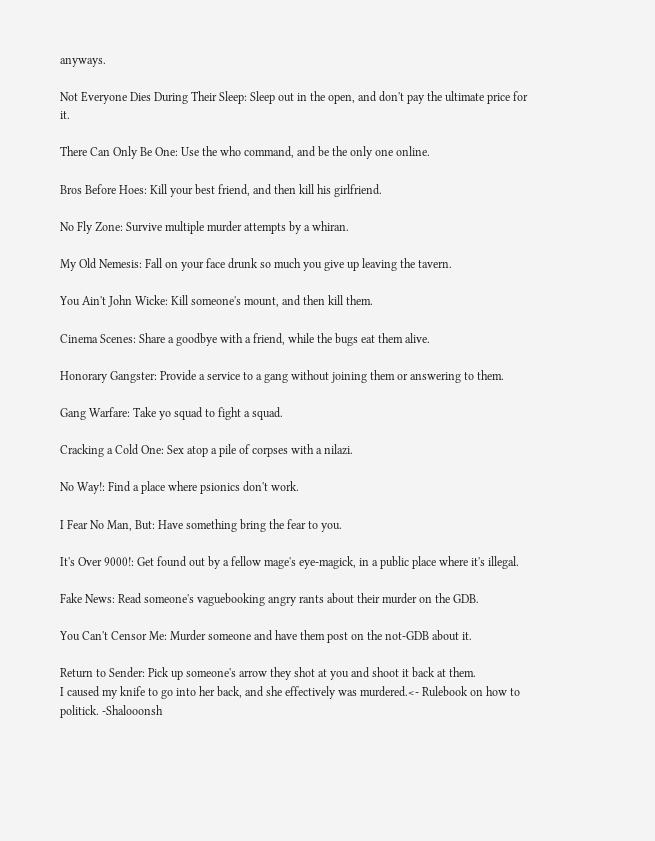anyways.

Not Everyone Dies During Their Sleep: Sleep out in the open, and don't pay the ultimate price for it.

There Can Only Be One: Use the who command, and be the only one online.

Bros Before Hoes: Kill your best friend, and then kill his girlfriend.

No Fly Zone: Survive multiple murder attempts by a whiran.

My Old Nemesis: Fall on your face drunk so much you give up leaving the tavern.

You Ain't John Wicke: Kill someone's mount, and then kill them.

Cinema Scenes: Share a goodbye with a friend, while the bugs eat them alive.

Honorary Gangster: Provide a service to a gang without joining them or answering to them.

Gang Warfare: Take yo squad to fight a squad.

Cracking a Cold One: Sex atop a pile of corpses with a nilazi.

No Way!: Find a place where psionics don't work.

I Fear No Man, But: Have something bring the fear to you.

It's Over 9000!: Get found out by a fellow mage's eye-magick, in a public place where it's illegal.

Fake News: Read someone's vaguebooking angry rants about their murder on the GDB.

You Can't Censor Me: Murder someone and have them post on the not-GDB about it.

Return to Sender: Pick up someone's arrow they shot at you and shoot it back at them.
I caused my knife to go into her back, and she effectively was murdered.<- Rulebook on how to politick. -Shalooonsh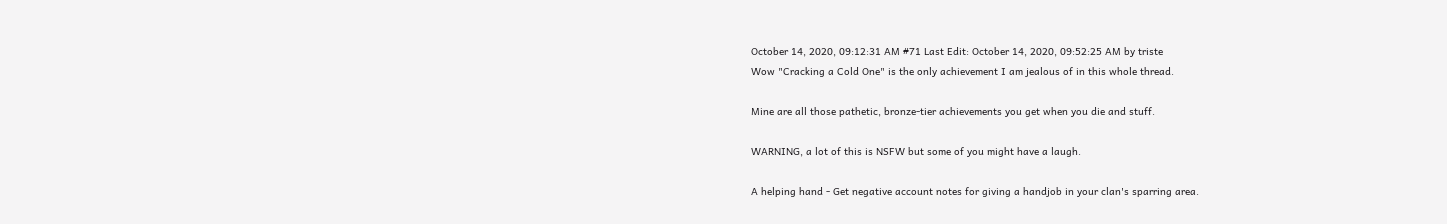October 14, 2020, 09:12:31 AM #71 Last Edit: October 14, 2020, 09:52:25 AM by triste
Wow "Cracking a Cold One" is the only achievement I am jealous of in this whole thread.

Mine are all those pathetic, bronze-tier achievements you get when you die and stuff.

WARNING, a lot of this is NSFW but some of you might have a laugh.

A helping hand - Get negative account notes for giving a handjob in your clan's sparring area.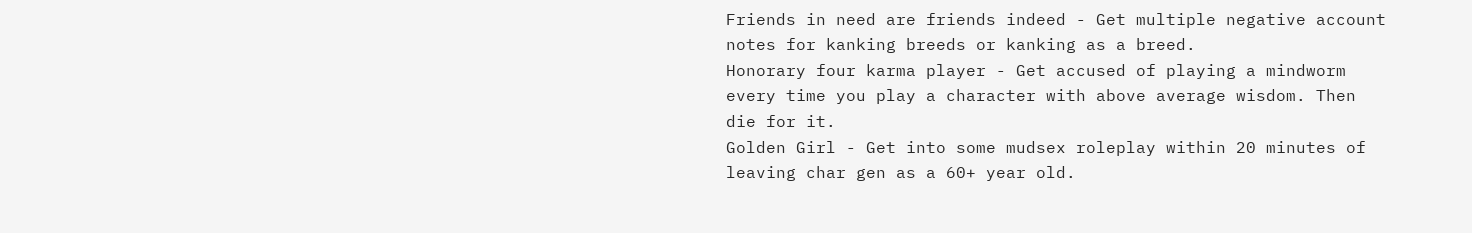Friends in need are friends indeed - Get multiple negative account notes for kanking breeds or kanking as a breed.
Honorary four karma player - Get accused of playing a mindworm every time you play a character with above average wisdom. Then die for it.
Golden Girl - Get into some mudsex roleplay within 20 minutes of leaving char gen as a 60+ year old.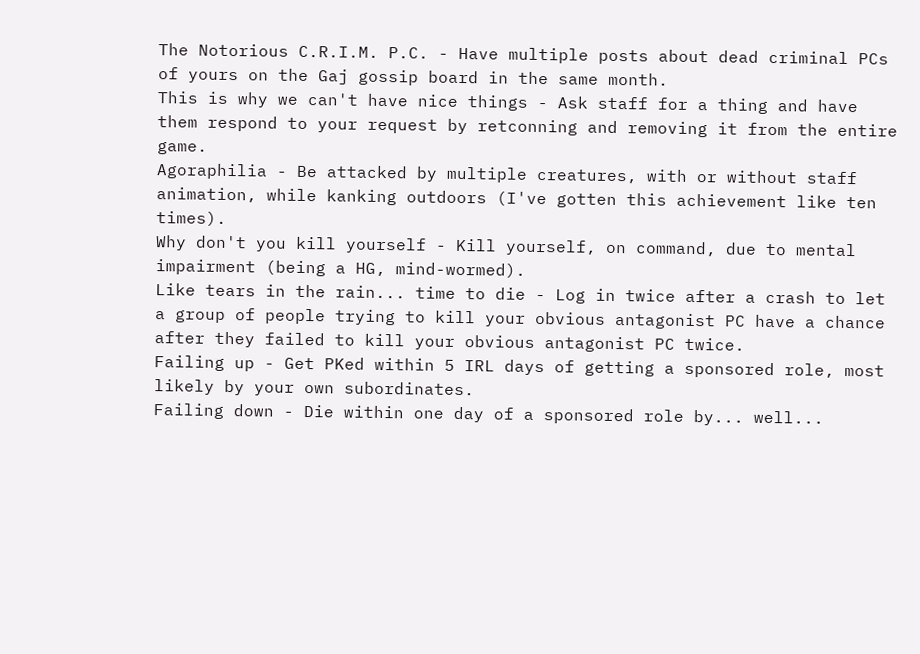The Notorious C.R.I.M. P.C. - Have multiple posts about dead criminal PCs of yours on the Gaj gossip board in the same month.
This is why we can't have nice things - Ask staff for a thing and have them respond to your request by retconning and removing it from the entire game.
Agoraphilia - Be attacked by multiple creatures, with or without staff animation, while kanking outdoors (I've gotten this achievement like ten times).
Why don't you kill yourself - Kill yourself, on command, due to mental impairment (being a HG, mind-wormed).
Like tears in the rain... time to die - Log in twice after a crash to let a group of people trying to kill your obvious antagonist PC have a chance after they failed to kill your obvious antagonist PC twice.
Failing up - Get PKed within 5 IRL days of getting a sponsored role, most likely by your own subordinates.
Failing down - Die within one day of a sponsored role by... well...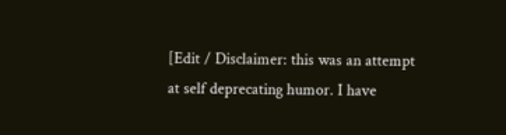[Edit / Disclaimer: this was an attempt at self deprecating humor. I have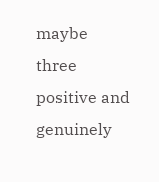maybe three positive and genuinely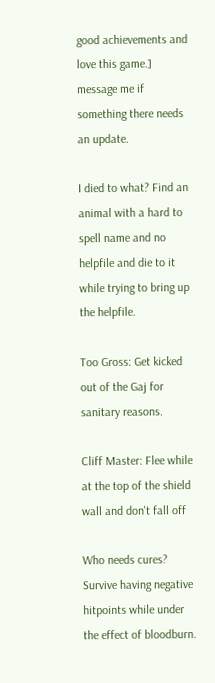good achievements and love this game.]
message me if something there needs an update.

I died to what? Find an animal with a hard to spell name and no helpfile and die to it while trying to bring up the helpfile.

Too Gross: Get kicked out of the Gaj for sanitary reasons.

Cliff Master: Flee while at the top of the shield wall and don't fall off

Who needs cures? Survive having negative hitpoints while under the effect of bloodburn.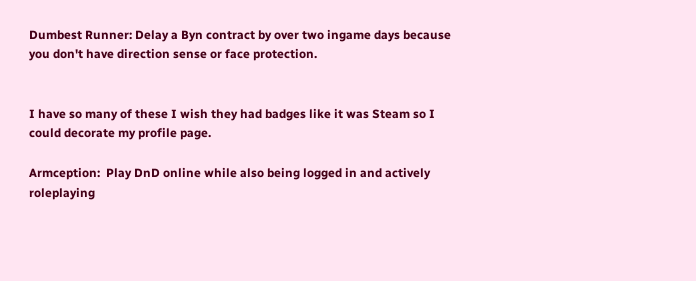Dumbest Runner: Delay a Byn contract by over two ingame days because you don't have direction sense or face protection.


I have so many of these I wish they had badges like it was Steam so I could decorate my profile page.

Armception:  Play DnD online while also being logged in and actively roleplaying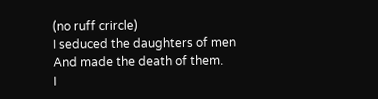(no ruff crircle)
I seduced the daughters of men
And made the death of them.
I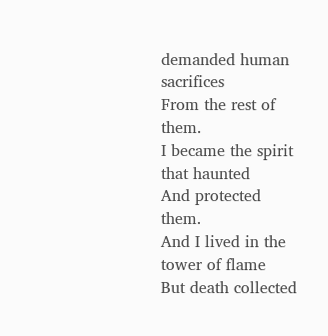demanded human sacrifices
From the rest of them.
I became the spirit that haunted
And protected them.
And I lived in the tower of flame
But death collected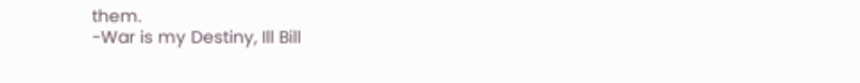them.
-War is my Destiny, Ill Bill